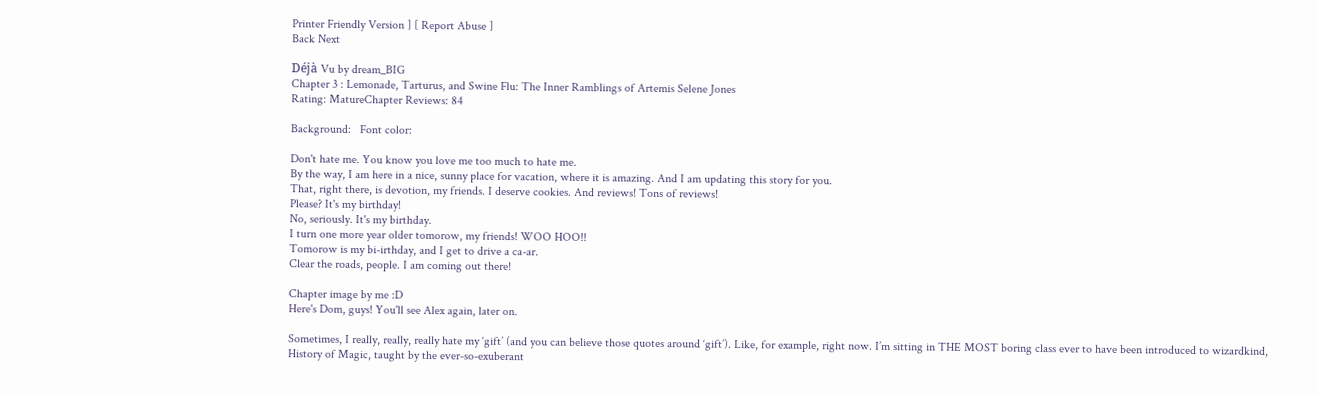Printer Friendly Version ] [ Report Abuse ]
Back Next

Déjà Vu by dream_BIG
Chapter 3 : Lemonade, Tarturus, and Swine Flu: The Inner Ramblings of Artemis Selene Jones
Rating: MatureChapter Reviews: 84

Background:   Font color:

Don't hate me. You know you love me too much to hate me.
By the way, I am here in a nice, sunny place for vacation, where it is amazing. And I am updating this story for you.
That, right there, is devotion, my friends. I deserve cookies. And reviews! Tons of reviews!
Please? It's my birthday!
No, seriously. It's my birthday.
I turn one more year older tomorow, my friends! WOO HOO!!
Tomorow is my bi-irthday, and I get to drive a ca-ar.
Clear the roads, people. I am coming out there!

Chapter image by me :D
Here's Dom, guys! You'll see Alex again, later on.

Sometimes, I really, really, really hate my ‘gift’ (and you can believe those quotes around ‘gift’). Like, for example, right now. I’m sitting in THE MOST boring class ever to have been introduced to wizardkind, History of Magic, taught by the ever-so-exuberant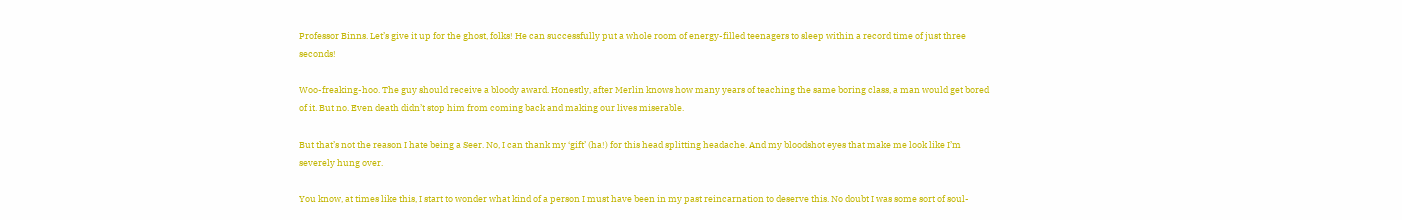Professor Binns. Let’s give it up for the ghost, folks! He can successfully put a whole room of energy-filled teenagers to sleep within a record time of just three seconds!

Woo-freaking-hoo. The guy should receive a bloody award. Honestly, after Merlin knows how many years of teaching the same boring class, a man would get bored of it. But no. Even death didn’t stop him from coming back and making our lives miserable.

But that’s not the reason I hate being a Seer. No, I can thank my ‘gift’ (ha!) for this head splitting headache. And my bloodshot eyes that make me look like I’m severely hung over.

You know, at times like this, I start to wonder what kind of a person I must have been in my past reincarnation to deserve this. No doubt I was some sort of soul-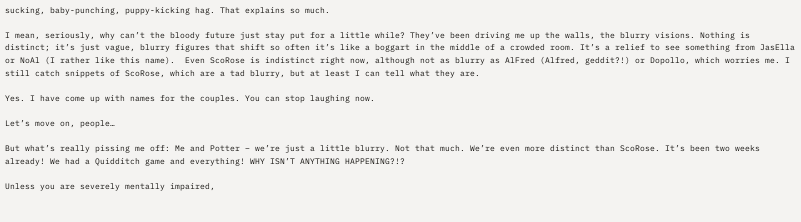sucking, baby-punching, puppy-kicking hag. That explains so much.

I mean, seriously, why can’t the bloody future just stay put for a little while? They’ve been driving me up the walls, the blurry visions. Nothing is distinct; it’s just vague, blurry figures that shift so often it’s like a boggart in the middle of a crowded room. It’s a relief to see something from JasElla or NoAl (I rather like this name).  Even ScoRose is indistinct right now, although not as blurry as AlFred (Alfred, geddit?!) or Dopollo, which worries me. I still catch snippets of ScoRose, which are a tad blurry, but at least I can tell what they are.

Yes. I have come up with names for the couples. You can stop laughing now.

Let’s move on, people…

But what’s really pissing me off: Me and Potter – we’re just a little blurry. Not that much. We’re even more distinct than ScoRose. It’s been two weeks already! We had a Quidditch game and everything! WHY ISN’T ANYTHING HAPPENING?!?

Unless you are severely mentally impaired,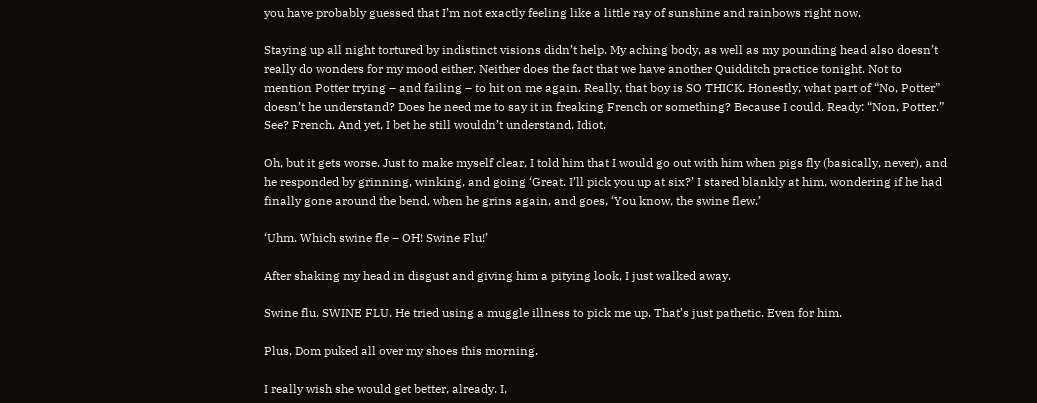you have probably guessed that I’m not exactly feeling like a little ray of sunshine and rainbows right now.

Staying up all night tortured by indistinct visions didn’t help. My aching body, as well as my pounding head also doesn’t really do wonders for my mood either. Neither does the fact that we have another Quidditch practice tonight. Not to mention Potter trying – and failing – to hit on me again. Really, that boy is SO THICK. Honestly, what part of “No, Potter” doesn’t he understand? Does he need me to say it in freaking French or something? Because I could. Ready: “Non, Potter.” See? French. And yet, I bet he still wouldn’t understand. Idiot.

Oh, but it gets worse. Just to make myself clear, I told him that I would go out with him when pigs fly (basically, never), and he responded by grinning, winking, and going ‘Great. I’ll pick you up at six?’ I stared blankly at him, wondering if he had finally gone around the bend, when he grins again, and goes, ‘You know, the swine flew.’

‘Uhm. Which swine fle – OH! Swine Flu!’

After shaking my head in disgust and giving him a pitying look, I just walked away.

Swine flu. SWINE FLU. He tried using a muggle illness to pick me up. That’s just pathetic. Even for him.

Plus, Dom puked all over my shoes this morning.

I really wish she would get better, already. I,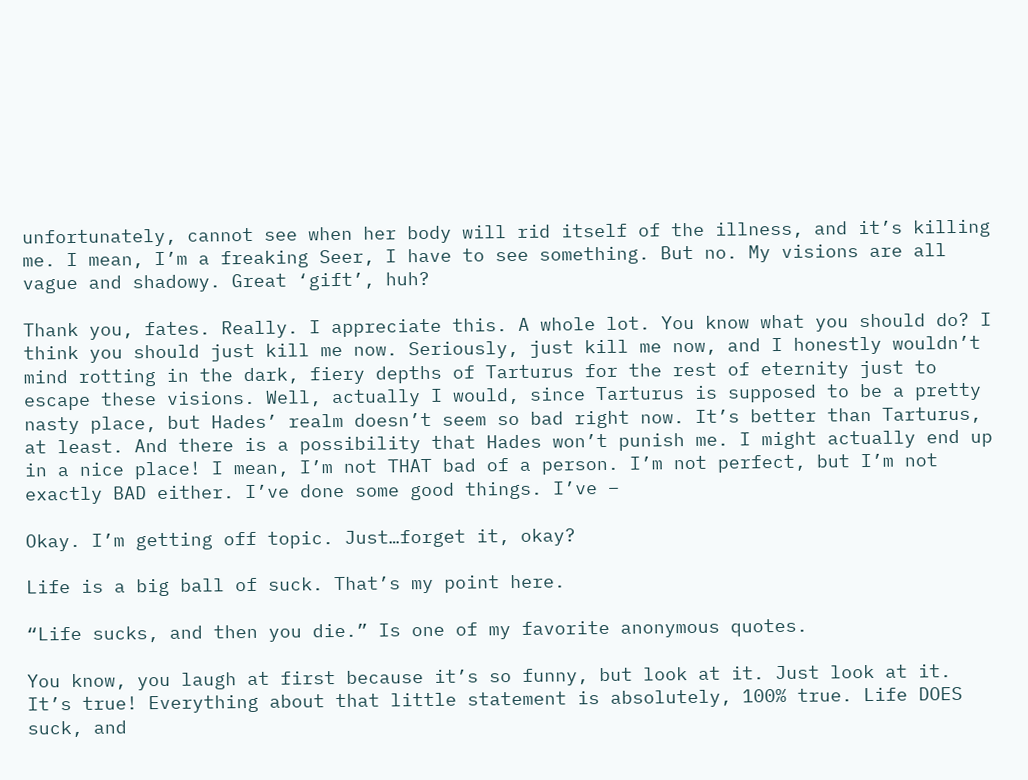unfortunately, cannot see when her body will rid itself of the illness, and it’s killing me. I mean, I’m a freaking Seer, I have to see something. But no. My visions are all vague and shadowy. Great ‘gift’, huh?

Thank you, fates. Really. I appreciate this. A whole lot. You know what you should do? I think you should just kill me now. Seriously, just kill me now, and I honestly wouldn’t mind rotting in the dark, fiery depths of Tarturus for the rest of eternity just to escape these visions. Well, actually I would, since Tarturus is supposed to be a pretty nasty place, but Hades’ realm doesn’t seem so bad right now. It’s better than Tarturus, at least. And there is a possibility that Hades won’t punish me. I might actually end up in a nice place! I mean, I’m not THAT bad of a person. I’m not perfect, but I’m not exactly BAD either. I’ve done some good things. I’ve –

Okay. I’m getting off topic. Just…forget it, okay?

Life is a big ball of suck. That’s my point here.

“Life sucks, and then you die.” Is one of my favorite anonymous quotes.

You know, you laugh at first because it’s so funny, but look at it. Just look at it. It’s true! Everything about that little statement is absolutely, 100% true. Life DOES suck, and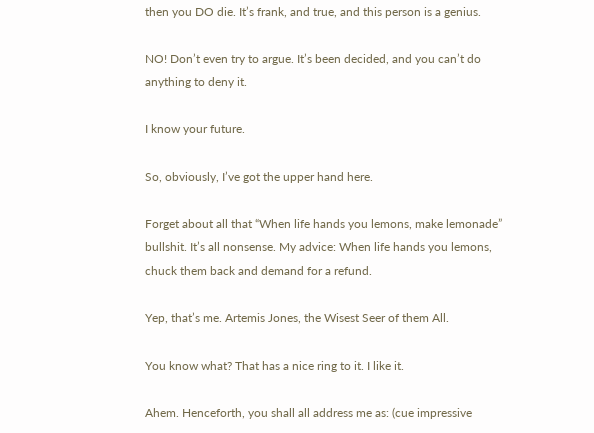then you DO die. It’s frank, and true, and this person is a genius.

NO! Don’t even try to argue. It’s been decided, and you can’t do anything to deny it.

I know your future.

So, obviously, I’ve got the upper hand here.

Forget about all that “When life hands you lemons, make lemonade” bullshit. It’s all nonsense. My advice: When life hands you lemons, chuck them back and demand for a refund.

Yep, that’s me. Artemis Jones, the Wisest Seer of them All.

You know what? That has a nice ring to it. I like it.

Ahem. Henceforth, you shall all address me as: (cue impressive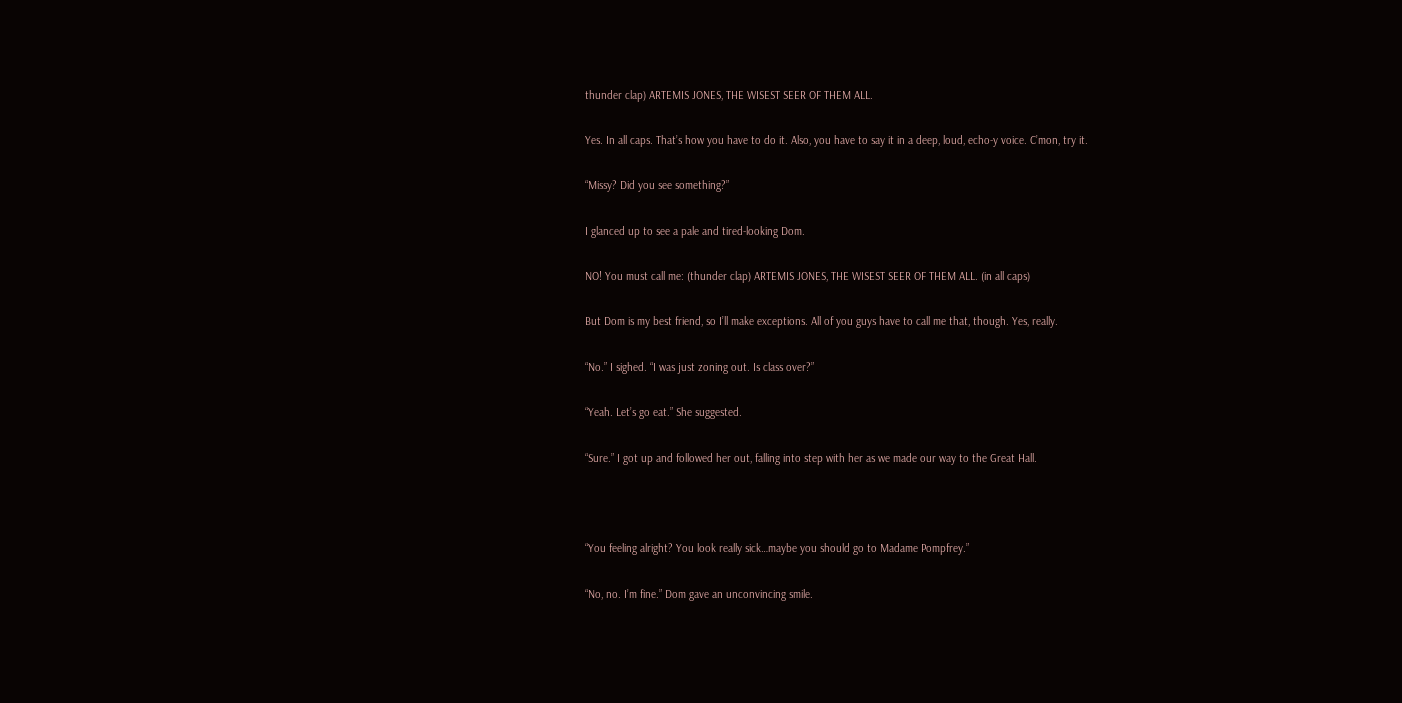thunder clap) ARTEMIS JONES, THE WISEST SEER OF THEM ALL.

Yes. In all caps. That’s how you have to do it. Also, you have to say it in a deep, loud, echo-y voice. C’mon, try it.

“Missy? Did you see something?”

I glanced up to see a pale and tired-looking Dom.

NO! You must call me: (thunder clap) ARTEMIS JONES, THE WISEST SEER OF THEM ALL. (in all caps)

But Dom is my best friend, so I’ll make exceptions. All of you guys have to call me that, though. Yes, really.

“No.” I sighed. “I was just zoning out. Is class over?”

“Yeah. Let’s go eat.” She suggested.

“Sure.” I got up and followed her out, falling into step with her as we made our way to the Great Hall.



“You feeling alright? You look really sick…maybe you should go to Madame Pompfrey.”

“No, no. I’m fine.” Dom gave an unconvincing smile.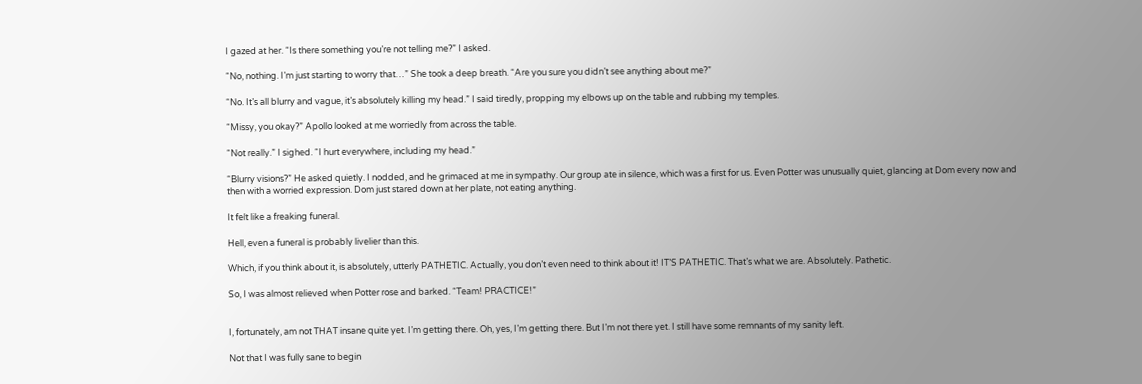I gazed at her. “Is there something you’re not telling me?” I asked.

“No, nothing. I’m just starting to worry that…” She took a deep breath. “Are you sure you didn’t see anything about me?”

“No. It’s all blurry and vague, it’s absolutely killing my head.” I said tiredly, propping my elbows up on the table and rubbing my temples.

“Missy, you okay?” Apollo looked at me worriedly from across the table.

“Not really.” I sighed. “I hurt everywhere, including my head.”

“Blurry visions?” He asked quietly. I nodded, and he grimaced at me in sympathy. Our group ate in silence, which was a first for us. Even Potter was unusually quiet, glancing at Dom every now and then with a worried expression. Dom just stared down at her plate, not eating anything.

It felt like a freaking funeral.

Hell, even a funeral is probably livelier than this.

Which, if you think about it, is absolutely, utterly PATHETIC. Actually, you don’t even need to think about it! IT’S PATHETIC. That’s what we are. Absolutely. Pathetic.

So, I was almost relieved when Potter rose and barked. “Team! PRACTICE!”


I, fortunately, am not THAT insane quite yet. I’m getting there. Oh, yes, I’m getting there. But I’m not there yet. I still have some remnants of my sanity left.

Not that I was fully sane to begin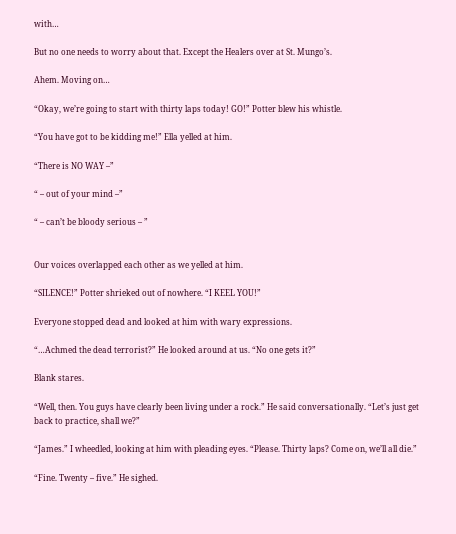with…

But no one needs to worry about that. Except the Healers over at St. Mungo’s.

Ahem. Moving on…

“Okay, we’re going to start with thirty laps today! GO!” Potter blew his whistle.

“You have got to be kidding me!” Ella yelled at him.

“There is NO WAY –”

“ – out of your mind –”

“ – can’t be bloody serious – ”


Our voices overlapped each other as we yelled at him.

“SILENCE!” Potter shrieked out of nowhere. “I KEEL YOU!”

Everyone stopped dead and looked at him with wary expressions.

“…Achmed the dead terrorist?” He looked around at us. “No one gets it?”

Blank stares.

“Well, then. You guys have clearly been living under a rock.” He said conversationally. “Let’s just get back to practice, shall we?”

“James.” I wheedled, looking at him with pleading eyes. “Please. Thirty laps? Come on, we’ll all die.”

“Fine. Twenty – five.” He sighed.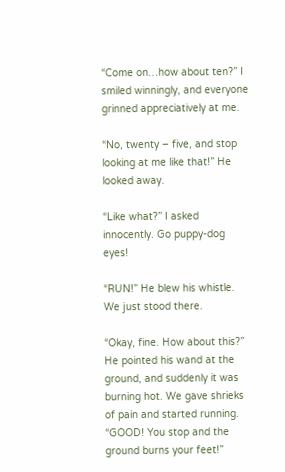“Come on…how about ten?” I smiled winningly, and everyone grinned appreciatively at me.

“No, twenty – five, and stop looking at me like that!” He looked away.

“Like what?” I asked innocently. Go puppy-dog eyes!

“RUN!” He blew his whistle. We just stood there.

“Okay, fine. How about this?” He pointed his wand at the ground, and suddenly it was burning hot. We gave shrieks of pain and started running. “GOOD! You stop and the ground burns your feet!”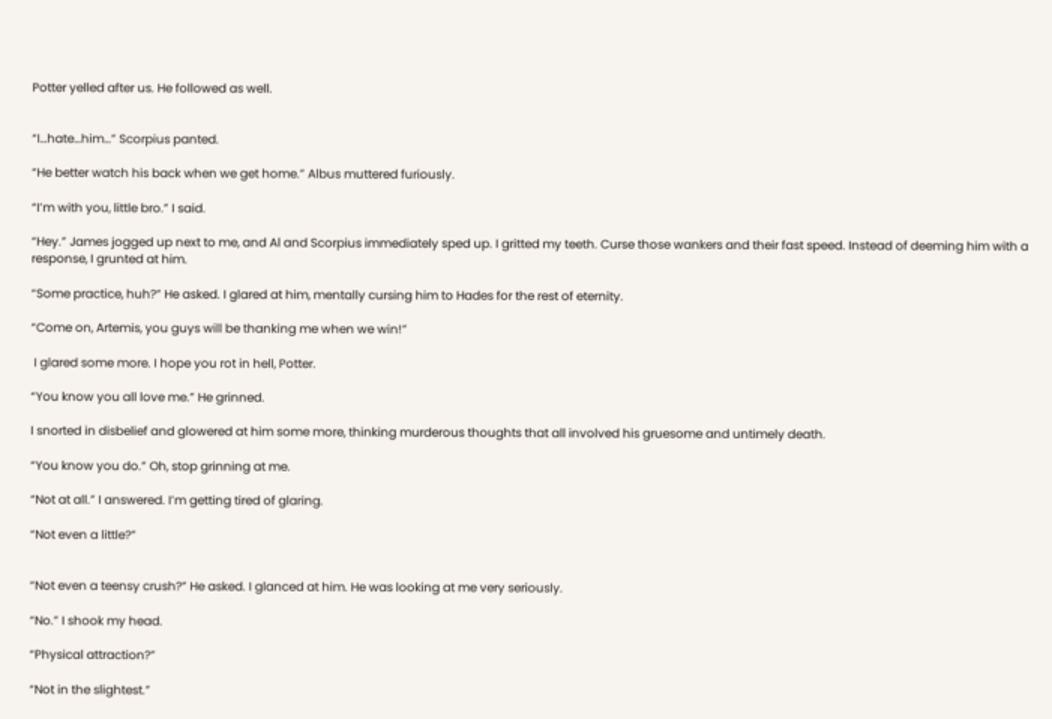Potter yelled after us. He followed as well.


“I…hate…him…” Scorpius panted.

“He better watch his back when we get home.” Albus muttered furiously.

“I’m with you, little bro.” I said.

“Hey.” James jogged up next to me, and Al and Scorpius immediately sped up. I gritted my teeth. Curse those wankers and their fast speed. Instead of deeming him with a response, I grunted at him.

“Some practice, huh?” He asked. I glared at him, mentally cursing him to Hades for the rest of eternity.

“Come on, Artemis, you guys will be thanking me when we win!”

 I glared some more. I hope you rot in hell, Potter.

“You know you all love me.” He grinned.

I snorted in disbelief and glowered at him some more, thinking murderous thoughts that all involved his gruesome and untimely death.

“You know you do.” Oh, stop grinning at me.

“Not at all.” I answered. I’m getting tired of glaring.

“Not even a little?”


“Not even a teensy crush?” He asked. I glanced at him. He was looking at me very seriously.

“No.” I shook my head.

“Physical attraction?”

“Not in the slightest.”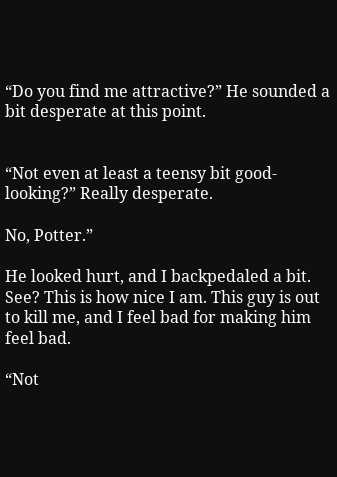“Do you find me attractive?” He sounded a bit desperate at this point.


“Not even at least a teensy bit good-looking?” Really desperate.

No, Potter.”

He looked hurt, and I backpedaled a bit. See? This is how nice I am. This guy is out to kill me, and I feel bad for making him feel bad.

“Not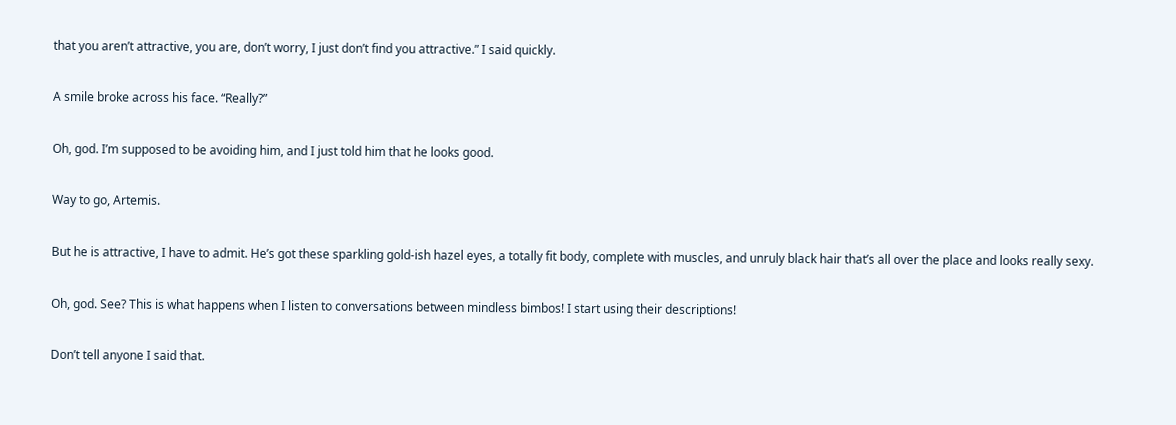that you aren’t attractive, you are, don’t worry, I just don’t find you attractive.” I said quickly.

A smile broke across his face. “Really?”

Oh, god. I’m supposed to be avoiding him, and I just told him that he looks good.

Way to go, Artemis.

But he is attractive, I have to admit. He’s got these sparkling gold-ish hazel eyes, a totally fit body, complete with muscles, and unruly black hair that’s all over the place and looks really sexy.

Oh, god. See? This is what happens when I listen to conversations between mindless bimbos! I start using their descriptions!

Don’t tell anyone I said that.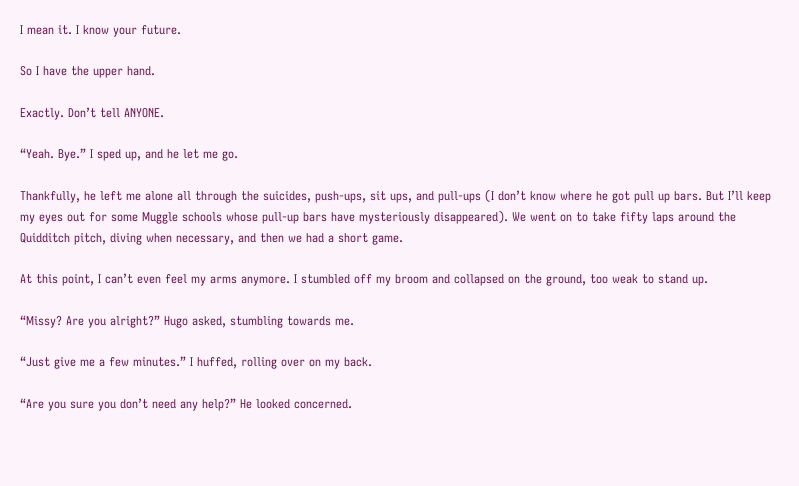I mean it. I know your future.

So I have the upper hand.

Exactly. Don’t tell ANYONE.

“Yeah. Bye.” I sped up, and he let me go.

Thankfully, he left me alone all through the suicides, push-ups, sit ups, and pull-ups (I don’t know where he got pull up bars. But I’ll keep my eyes out for some Muggle schools whose pull-up bars have mysteriously disappeared). We went on to take fifty laps around the Quidditch pitch, diving when necessary, and then we had a short game.

At this point, I can’t even feel my arms anymore. I stumbled off my broom and collapsed on the ground, too weak to stand up.

“Missy? Are you alright?” Hugo asked, stumbling towards me.

“Just give me a few minutes.” I huffed, rolling over on my back.

“Are you sure you don’t need any help?” He looked concerned.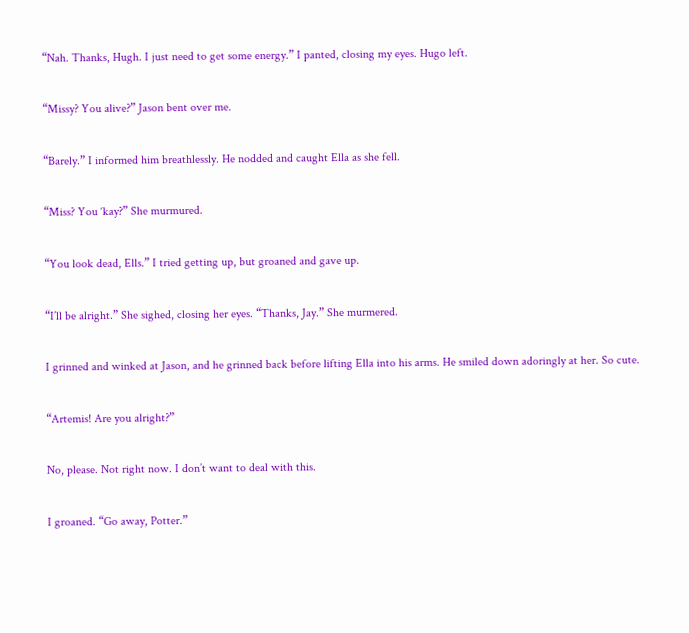“Nah. Thanks, Hugh. I just need to get some energy.” I panted, closing my eyes. Hugo left.

“Missy? You alive?” Jason bent over me.

“Barely.” I informed him breathlessly. He nodded and caught Ella as she fell.

“Miss? You ‘kay?” She murmured.

“You look dead, Ells.” I tried getting up, but groaned and gave up.

“I’ll be alright.” She sighed, closing her eyes. “Thanks, Jay.” She murmered.

I grinned and winked at Jason, and he grinned back before lifting Ella into his arms. He smiled down adoringly at her. So cute.

“Artemis! Are you alright?”

No, please. Not right now. I don’t want to deal with this.

I groaned. “Go away, Potter.”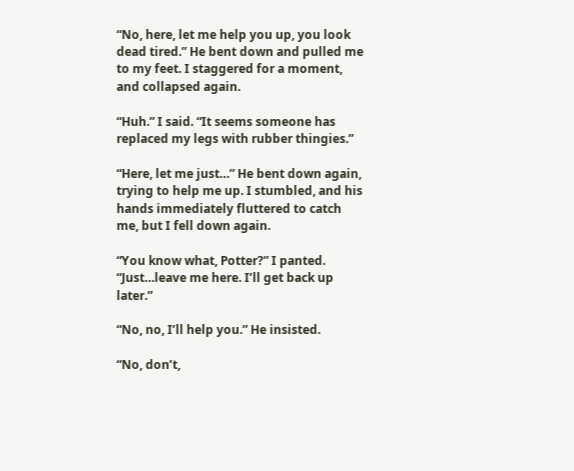“No, here, let me help you up, you look dead tired.” He bent down and pulled me to my feet. I staggered for a moment, and collapsed again.

“Huh.” I said. “It seems someone has replaced my legs with rubber thingies.”

“Here, let me just…” He bent down again, trying to help me up. I stumbled, and his hands immediately fluttered to catch me, but I fell down again.

“You know what, Potter?” I panted. “Just…leave me here. I’ll get back up later.”

“No, no, I’ll help you.” He insisted.

“No, don’t,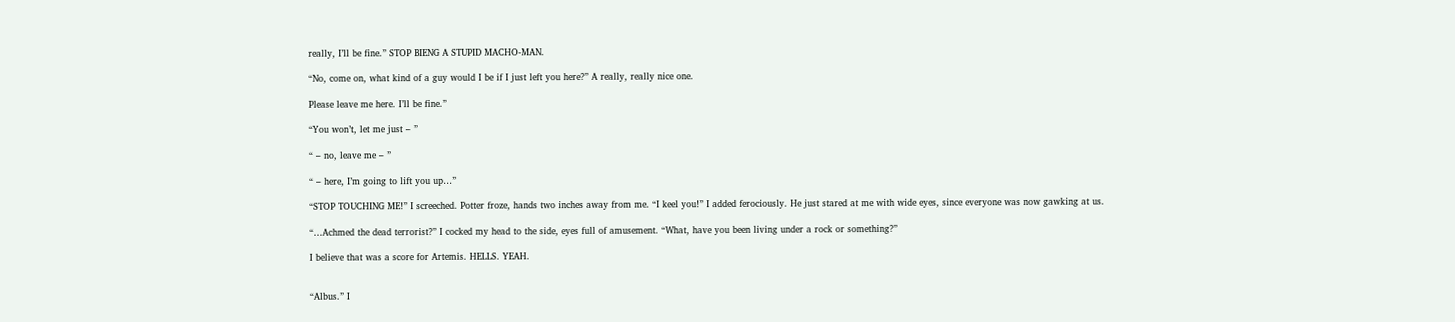really, I’ll be fine.” STOP BIENG A STUPID MACHO-MAN.

“No, come on, what kind of a guy would I be if I just left you here?” A really, really nice one.

Please leave me here. I’ll be fine.”

“You won’t, let me just – ”

“ – no, leave me – ”

“ – here, I’m going to lift you up…”

“STOP TOUCHING ME!” I screeched. Potter froze, hands two inches away from me. “I keel you!” I added ferociously. He just stared at me with wide eyes, since everyone was now gawking at us.

“…Achmed the dead terrorist?” I cocked my head to the side, eyes full of amusement. “What, have you been living under a rock or something?”

I believe that was a score for Artemis. HELLS. YEAH.


“Albus.” I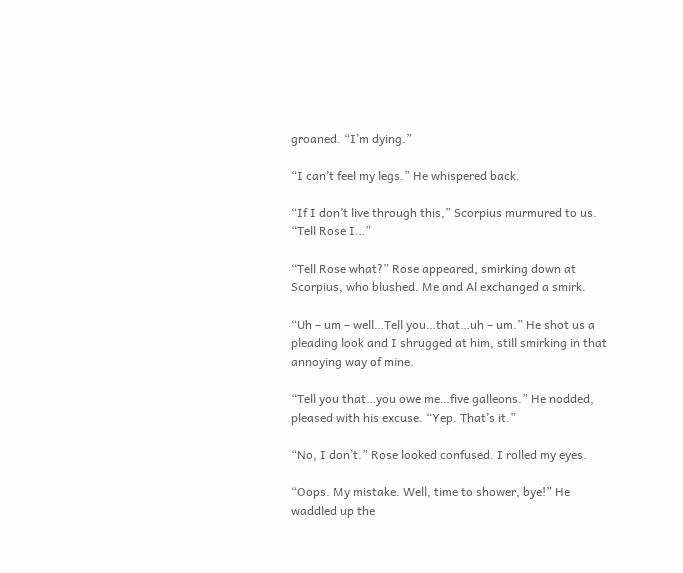groaned. “I’m dying.”

“I can’t feel my legs.” He whispered back.

“If I don’t live through this,” Scorpius murmured to us. “Tell Rose I…”

“Tell Rose what?” Rose appeared, smirking down at Scorpius, who blushed. Me and Al exchanged a smirk.

“Uh – um – well…Tell you…that…uh – um.” He shot us a pleading look and I shrugged at him, still smirking in that annoying way of mine.

“Tell you that…you owe me…five galleons.” He nodded, pleased with his excuse. “Yep. That’s it.”

“No, I don’t.” Rose looked confused. I rolled my eyes.

“Oops. My mistake. Well, time to shower, bye!” He waddled up the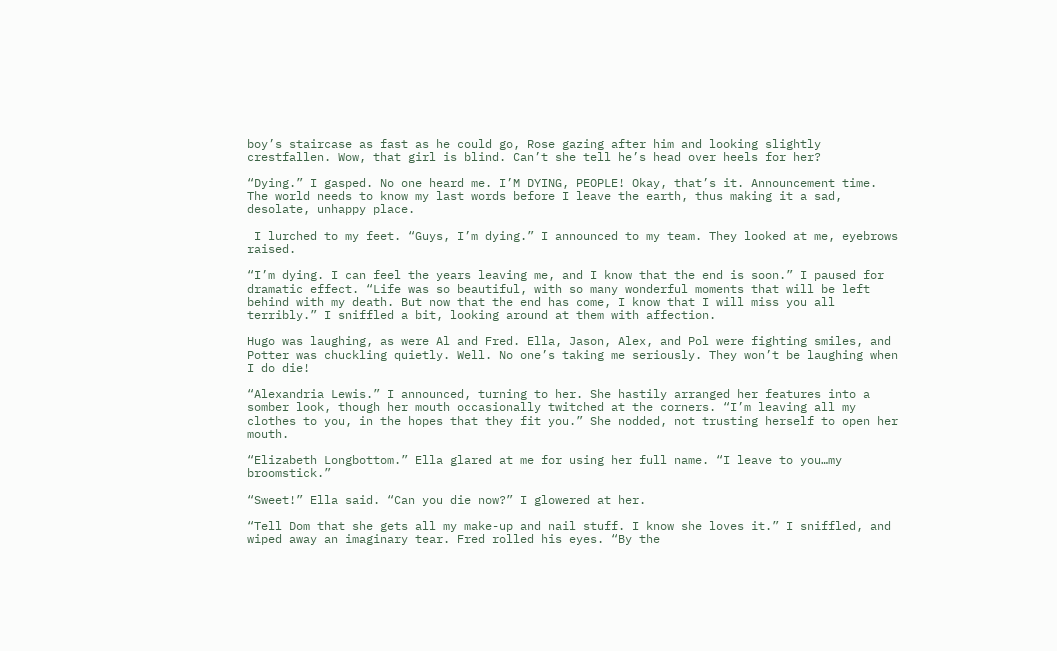boy’s staircase as fast as he could go, Rose gazing after him and looking slightly crestfallen. Wow, that girl is blind. Can’t she tell he’s head over heels for her?

“Dying.” I gasped. No one heard me. I’M DYING, PEOPLE! Okay, that’s it. Announcement time.  The world needs to know my last words before I leave the earth, thus making it a sad, desolate, unhappy place.

 I lurched to my feet. “Guys, I’m dying.” I announced to my team. They looked at me, eyebrows raised.

“I’m dying. I can feel the years leaving me, and I know that the end is soon.” I paused for dramatic effect. “Life was so beautiful, with so many wonderful moments that will be left behind with my death. But now that the end has come, I know that I will miss you all terribly.” I sniffled a bit, looking around at them with affection.

Hugo was laughing, as were Al and Fred. Ella, Jason, Alex, and Pol were fighting smiles, and Potter was chuckling quietly. Well. No one’s taking me seriously. They won’t be laughing when I do die!

“Alexandria Lewis.” I announced, turning to her. She hastily arranged her features into a somber look, though her mouth occasionally twitched at the corners. “I’m leaving all my clothes to you, in the hopes that they fit you.” She nodded, not trusting herself to open her mouth.

“Elizabeth Longbottom.” Ella glared at me for using her full name. “I leave to you…my broomstick.”

“Sweet!” Ella said. “Can you die now?” I glowered at her.

“Tell Dom that she gets all my make-up and nail stuff. I know she loves it.” I sniffled, and wiped away an imaginary tear. Fred rolled his eyes. “By the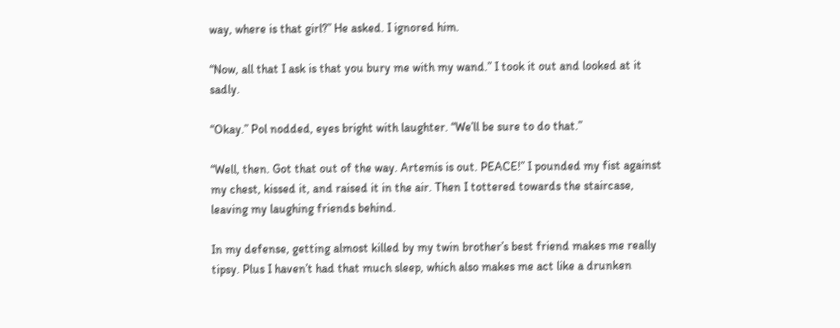way, where is that girl?” He asked. I ignored him.

“Now, all that I ask is that you bury me with my wand.” I took it out and looked at it sadly.

“Okay.” Pol nodded, eyes bright with laughter. “We’ll be sure to do that.”

“Well, then. Got that out of the way. Artemis is out. PEACE!” I pounded my fist against my chest, kissed it, and raised it in the air. Then I tottered towards the staircase, leaving my laughing friends behind.

In my defense, getting almost killed by my twin brother’s best friend makes me really tipsy. Plus I haven’t had that much sleep, which also makes me act like a drunken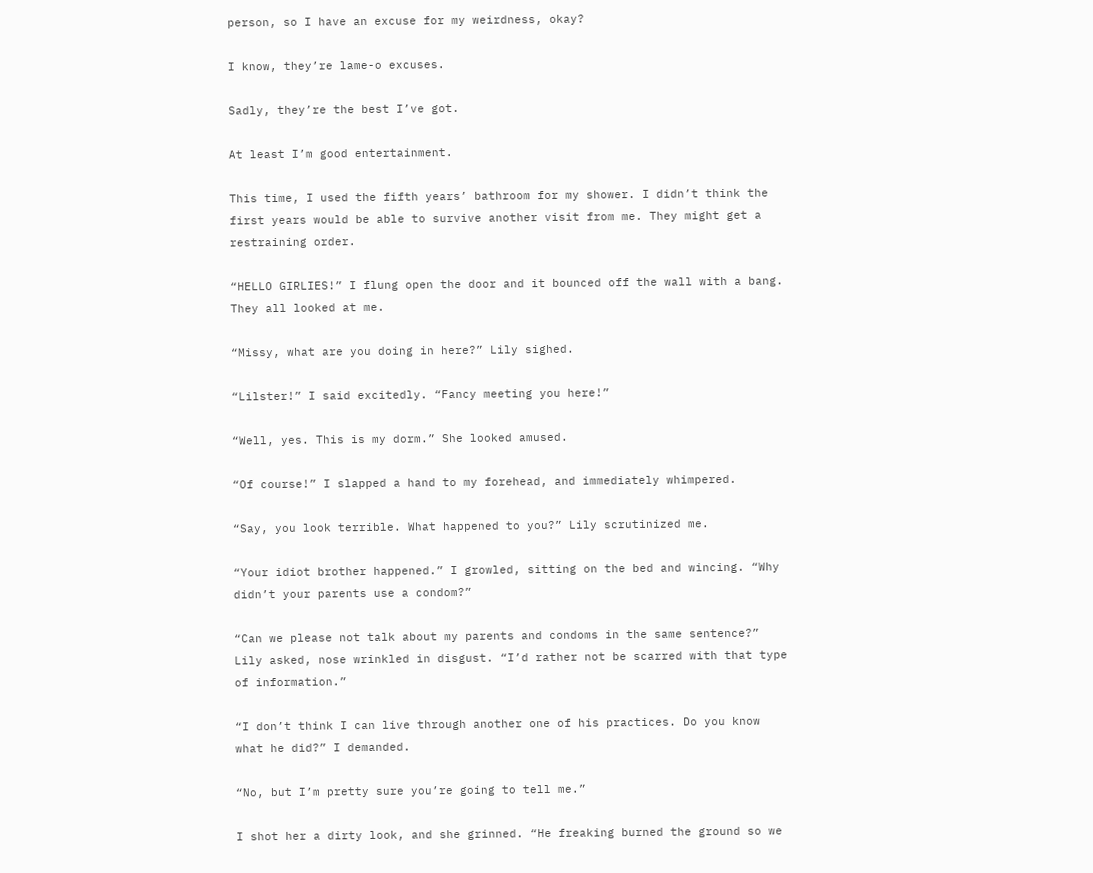person, so I have an excuse for my weirdness, okay?

I know, they’re lame-o excuses.

Sadly, they’re the best I’ve got.

At least I’m good entertainment.

This time, I used the fifth years’ bathroom for my shower. I didn’t think the first years would be able to survive another visit from me. They might get a restraining order.

“HELLO GIRLIES!” I flung open the door and it bounced off the wall with a bang. They all looked at me.

“Missy, what are you doing in here?” Lily sighed.

“Lilster!” I said excitedly. “Fancy meeting you here!”

“Well, yes. This is my dorm.” She looked amused.

“Of course!” I slapped a hand to my forehead, and immediately whimpered.

“Say, you look terrible. What happened to you?” Lily scrutinized me.

“Your idiot brother happened.” I growled, sitting on the bed and wincing. “Why didn’t your parents use a condom?”

“Can we please not talk about my parents and condoms in the same sentence?” Lily asked, nose wrinkled in disgust. “I’d rather not be scarred with that type of information.”

“I don’t think I can live through another one of his practices. Do you know what he did?” I demanded.

“No, but I’m pretty sure you’re going to tell me.”

I shot her a dirty look, and she grinned. “He freaking burned the ground so we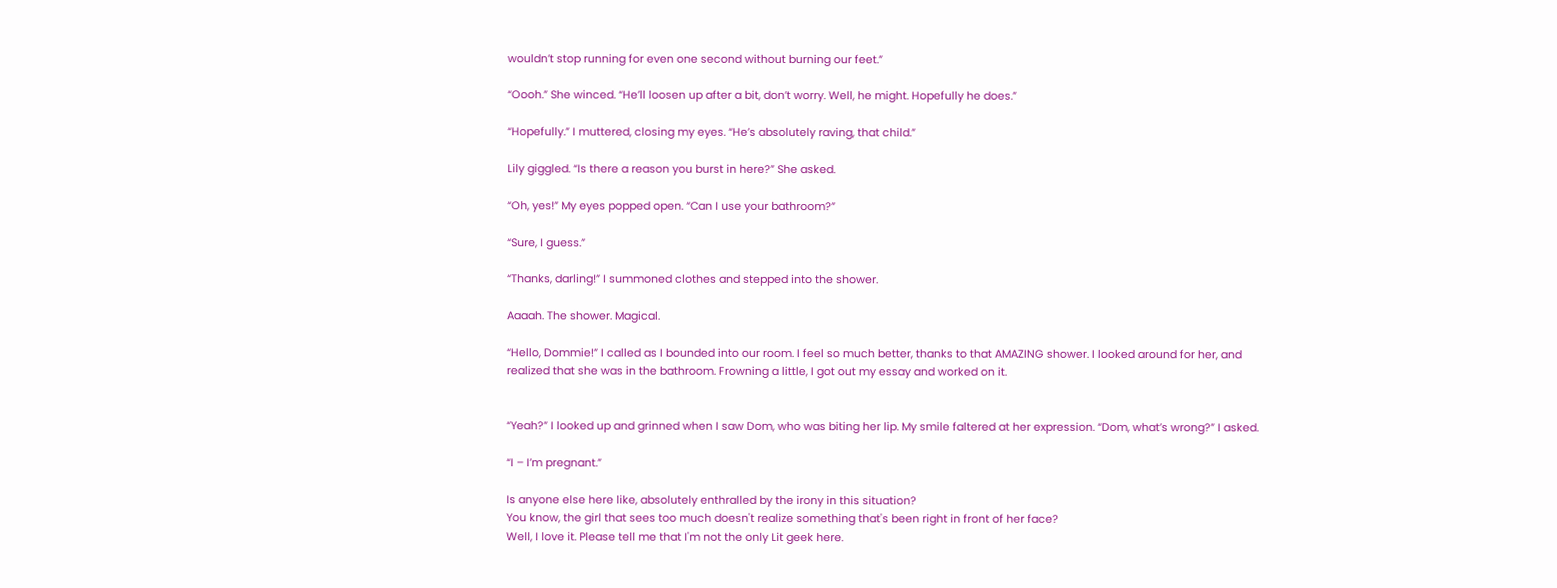wouldn’t stop running for even one second without burning our feet.”

“Oooh.” She winced. “He’ll loosen up after a bit, don’t worry. Well, he might. Hopefully he does.”

“Hopefully.” I muttered, closing my eyes. “He’s absolutely raving, that child.”

Lily giggled. “Is there a reason you burst in here?” She asked.

“Oh, yes!” My eyes popped open. “Can I use your bathroom?”

“Sure, I guess.”

“Thanks, darling!” I summoned clothes and stepped into the shower.

Aaaah. The shower. Magical.

“Hello, Dommie!” I called as I bounded into our room. I feel so much better, thanks to that AMAZING shower. I looked around for her, and realized that she was in the bathroom. Frowning a little, I got out my essay and worked on it.


“Yeah?” I looked up and grinned when I saw Dom, who was biting her lip. My smile faltered at her expression. “Dom, what’s wrong?” I asked.

“I – I’m pregnant.”

Is anyone else here like, absolutely enthralled by the irony in this situation?
You know, the girl that sees too much doesn't realize something that's been right in front of her face?
Well, I love it. Please tell me that I'm not the only Lit geek here.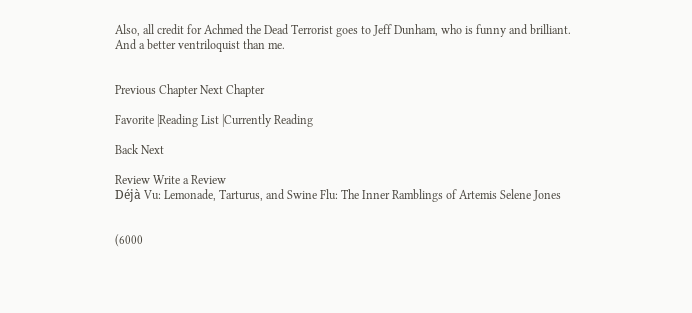Also, all credit for Achmed the Dead Terrorist goes to Jeff Dunham, who is funny and brilliant.
And a better ventriloquist than me.


Previous Chapter Next Chapter

Favorite |Reading List |Currently Reading

Back Next

Review Write a Review
Déjà Vu: Lemonade, Tarturus, and Swine Flu: The Inner Ramblings of Artemis Selene Jones


(6000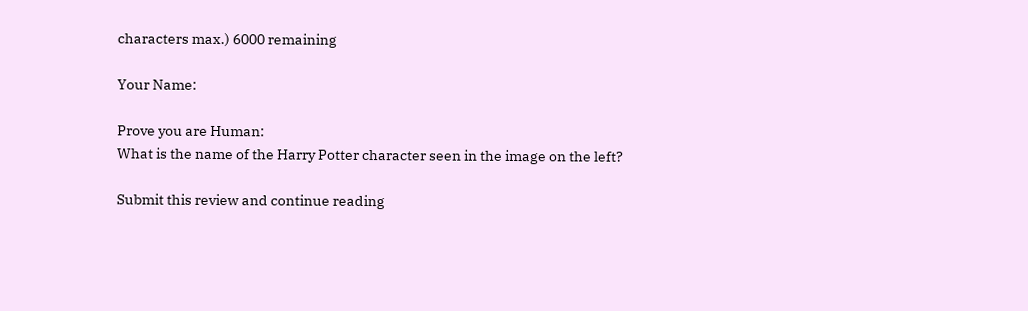characters max.) 6000 remaining

Your Name:

Prove you are Human:
What is the name of the Harry Potter character seen in the image on the left?

Submit this review and continue reading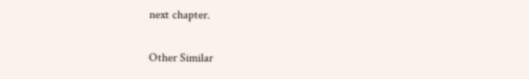next chapter.

Other Similar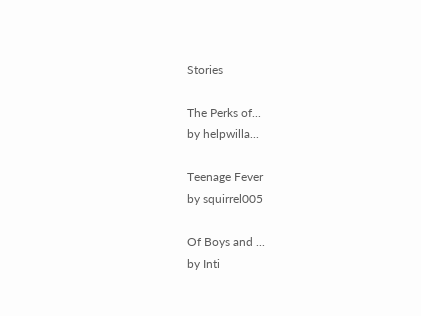Stories

The Perks of...
by helpwilla...

Teenage Fever
by squirrel005

Of Boys and ...
by Inti